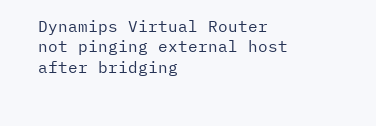Dynamips Virtual Router not pinging external host after bridging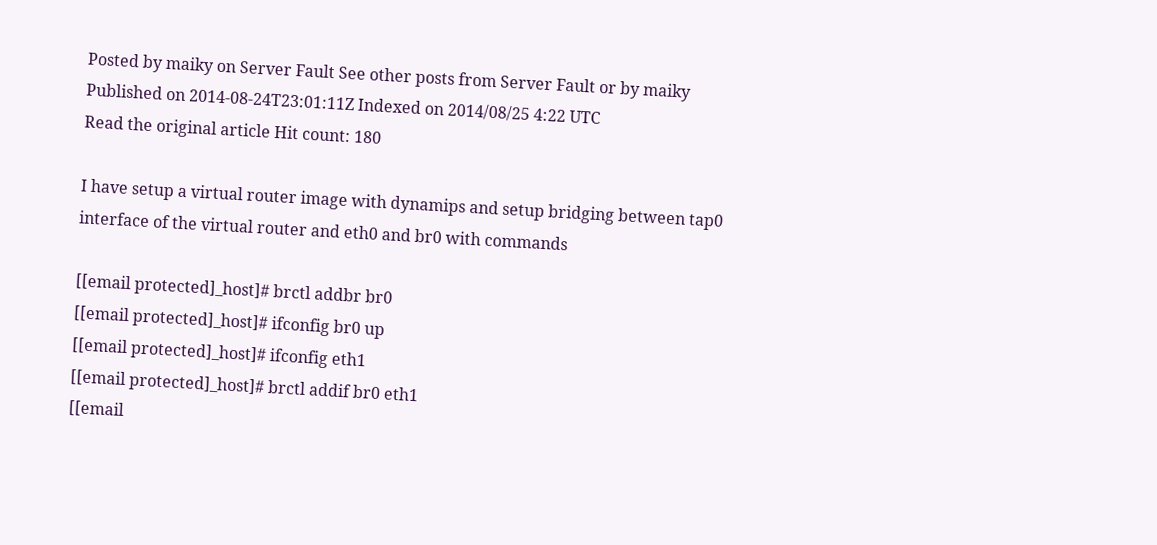Posted by maiky on Server Fault See other posts from Server Fault or by maiky
Published on 2014-08-24T23:01:11Z Indexed on 2014/08/25 4:22 UTC
Read the original article Hit count: 180

I have setup a virtual router image with dynamips and setup bridging between tap0 interface of the virtual router and eth0 and br0 with commands

[[email protected]_host]# brctl addbr br0
[[email protected]_host]# ifconfig br0 up
[[email protected]_host]# ifconfig eth1
[[email protected]_host]# brctl addif br0 eth1
[[email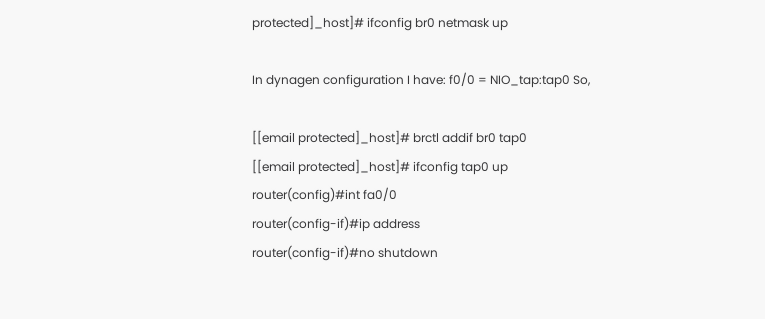protected]_host]# ifconfig br0 netmask up

In dynagen configuration I have: f0/0 = NIO_tap:tap0 So,

[[email protected]_host]# brctl addif br0 tap0
[[email protected]_host]# ifconfig tap0 up
router(config)#int fa0/0
router(config-if)#ip address
router(config-if)#no shutdown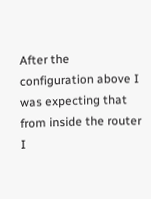After the configuration above I was expecting that from inside the router I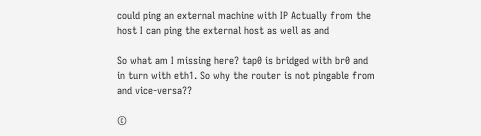could ping an external machine with IP Actually from the host I can ping the external host as well as and

So what am I missing here? tap0 is bridged with br0 and in turn with eth1. So why the router is not pingable from and vice-versa??

©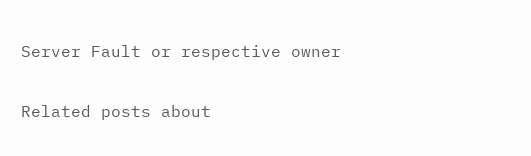Server Fault or respective owner

Related posts about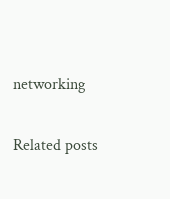networking

Related posts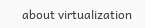about virtualization